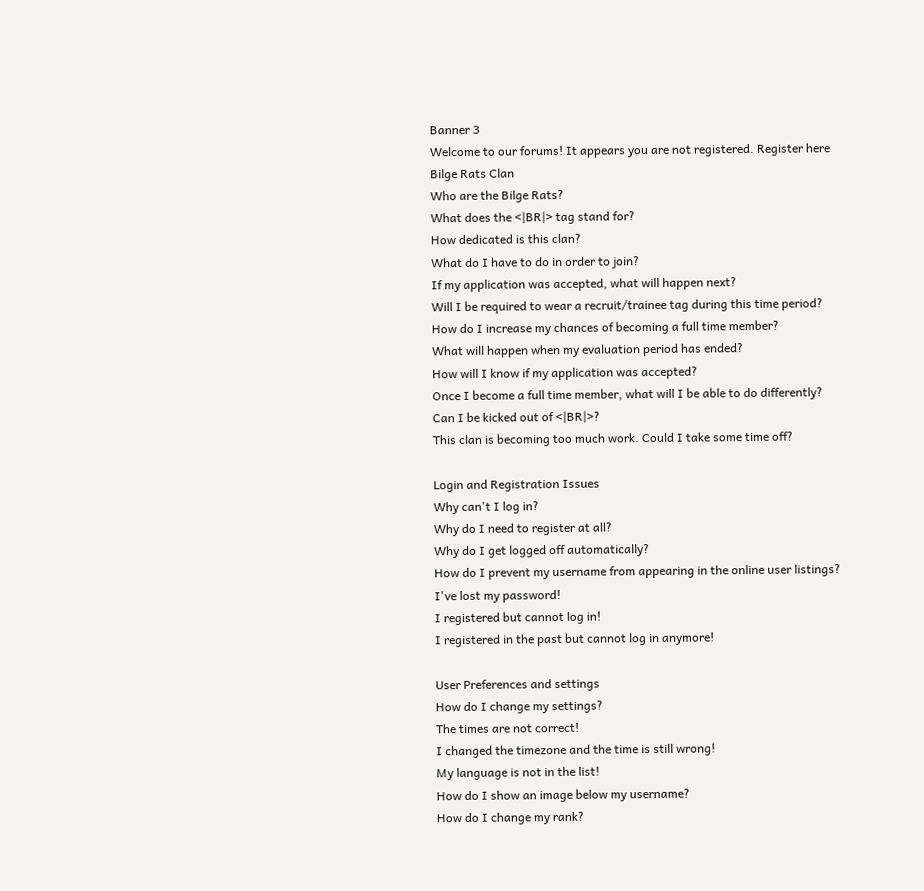Banner 3
Welcome to our forums! It appears you are not registered. Register here
Bilge Rats Clan
Who are the Bilge Rats?
What does the <|BR|> tag stand for?
How dedicated is this clan?
What do I have to do in order to join?
If my application was accepted, what will happen next?
Will I be required to wear a recruit/trainee tag during this time period?
How do I increase my chances of becoming a full time member?
What will happen when my evaluation period has ended?
How will I know if my application was accepted?
Once I become a full time member, what will I be able to do differently?
Can I be kicked out of <|BR|>?
This clan is becoming too much work. Could I take some time off?

Login and Registration Issues
Why can't I log in?
Why do I need to register at all?
Why do I get logged off automatically?
How do I prevent my username from appearing in the online user listings?
I've lost my password!
I registered but cannot log in!
I registered in the past but cannot log in anymore!

User Preferences and settings
How do I change my settings?
The times are not correct!
I changed the timezone and the time is still wrong!
My language is not in the list!
How do I show an image below my username?
How do I change my rank?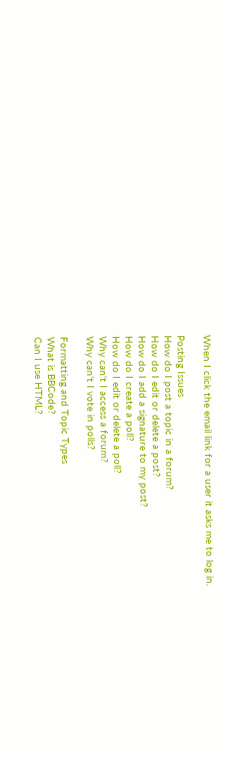When I click the email link for a user it asks me to log in.

Posting Issues
How do I post a topic in a forum?
How do I edit or delete a post?
How do I add a signature to my post?
How do I create a poll?
How do I edit or delete a poll?
Why can't I access a forum?
Why can't I vote in polls?

Formatting and Topic Types
What is BBCode?
Can I use HTML?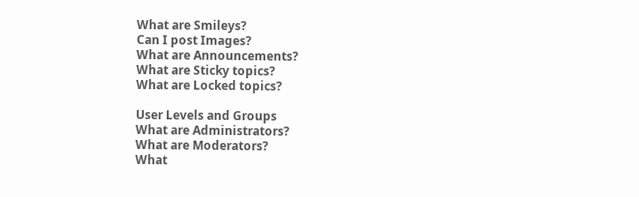What are Smileys?
Can I post Images?
What are Announcements?
What are Sticky topics?
What are Locked topics?

User Levels and Groups
What are Administrators?
What are Moderators?
What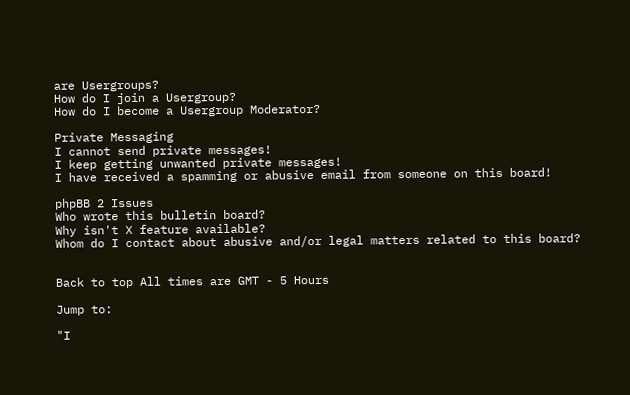are Usergroups?
How do I join a Usergroup?
How do I become a Usergroup Moderator?

Private Messaging
I cannot send private messages!
I keep getting unwanted private messages!
I have received a spamming or abusive email from someone on this board!

phpBB 2 Issues
Who wrote this bulletin board?
Why isn't X feature available?
Whom do I contact about abusive and/or legal matters related to this board?


Back to top All times are GMT - 5 Hours

Jump to:

"I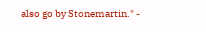also go by Stonemartin." -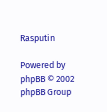Rasputin

Powered by phpBB © 2002 phpBB Group